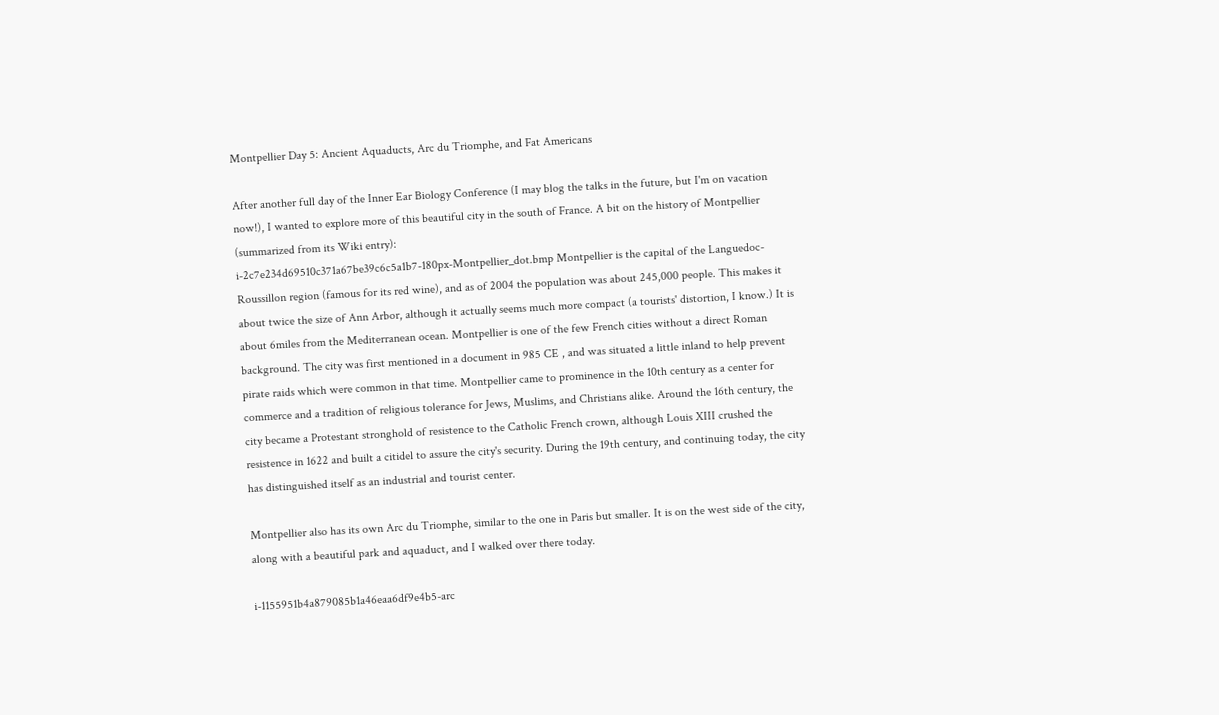Montpellier Day 5: Ancient Aquaducts, Arc du Triomphe, and Fat Americans

After another full day of the Inner Ear Biology Conference (I may blog the talks in the future, but I'm on vacation now!), I wanted to explore more of this beautiful city in the south of France. A bit on the history of Montpellier (summarized from its Wiki entry):
i-2c7e234d69510c371a67be39c6c5a1b7-180px-Montpellier_dot.bmp Montpellier is the capital of the Languedoc-Roussillon region (famous for its red wine), and as of 2004 the population was about 245,000 people. This makes it about twice the size of Ann Arbor, although it actually seems much more compact (a tourists' distortion, I know.) It is about 6miles from the Mediterranean ocean. Montpellier is one of the few French cities without a direct Roman background. The city was first mentioned in a document in 985 CE , and was situated a little inland to help prevent pirate raids which were common in that time. Montpellier came to prominence in the 10th century as a center for commerce and a tradition of religious tolerance for Jews, Muslims, and Christians alike. Around the 16th century, the city became a Protestant stronghold of resistence to the Catholic French crown, although Louis XIII crushed the resistence in 1622 and built a citidel to assure the city's security. During the 19th century, and continuing today, the city has distinguished itself as an industrial and tourist center.

Montpellier also has its own Arc du Triomphe, similar to the one in Paris but smaller. It is on the west side of the city, along with a beautiful park and aquaduct, and I walked over there today.

i-1155951b4a879085b1a46eaa6df9e4b5-arc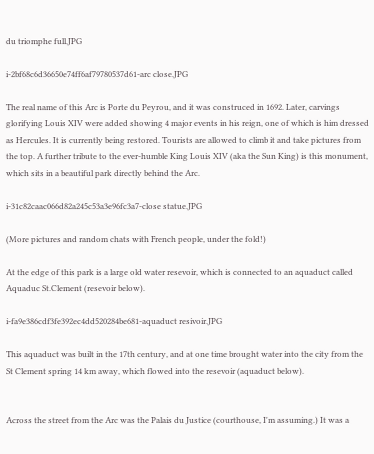du triomphe full.JPG

i-2bf68c6d36650e74ff6af79780537d61-arc close.JPG

The real name of this Arc is Porte du Peyrou, and it was construced in 1692. Later, carvings glorifying Louis XIV were added showing 4 major events in his reign, one of which is him dressed as Hercules. It is currently being restored. Tourists are allowed to climb it and take pictures from the top. A further tribute to the ever-humble King Louis XIV (aka the Sun King) is this monument, which sits in a beautiful park directly behind the Arc.

i-31c82caac066d82a245c53a3e96fc3a7-close statue.JPG

(More pictures and random chats with French people, under the fold!)

At the edge of this park is a large old water resevoir, which is connected to an aquaduct called Aquaduc St.Clement (resevoir below).

i-fa9e386cdf3fe392ec4dd520284be681-aquaduct resivoir.JPG

This aquaduct was built in the 17th century, and at one time brought water into the city from the St Clement spring 14 km away, which flowed into the resevoir (aquaduct below).


Across the street from the Arc was the Palais du Justice (courthouse, I'm assuming.) It was a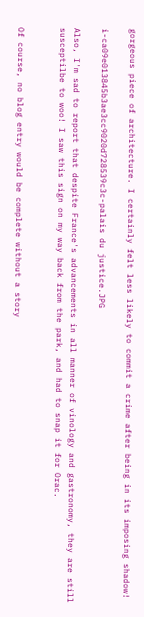gorgeous piece of architecture. I certainly felt less likely to commit a crime after being in its imposing shadow!

i-ca09e013845b3ae3cc9020d728539c3c-palais du justice.JPG

Also, I'm sad to report that despite France's advancements in all manner of vinology and gastronomy, they are still susceptilbe to woo! I saw this sign on my way back from the park, and had to snap it for Orac.


Of course, no blog entry would be complete without a story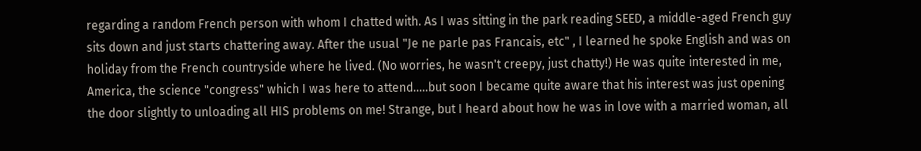regarding a random French person with whom I chatted with. As I was sitting in the park reading SEED, a middle-aged French guy sits down and just starts chattering away. After the usual "Je ne parle pas Francais, etc" , I learned he spoke English and was on holiday from the French countryside where he lived. (No worries, he wasn't creepy, just chatty!) He was quite interested in me, America, the science "congress" which I was here to attend.....but soon I became quite aware that his interest was just opening the door slightly to unloading all HIS problems on me! Strange, but I heard about how he was in love with a married woman, all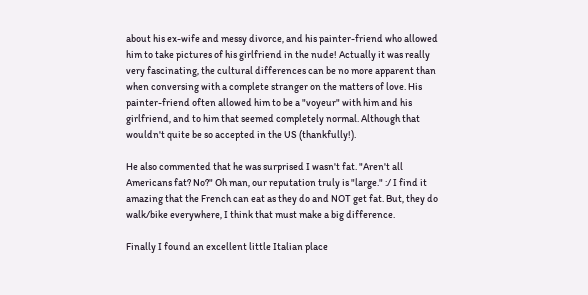about his ex-wife and messy divorce, and his painter-friend who allowed him to take pictures of his girlfriend in the nude! Actually it was really very fascinating, the cultural differences can be no more apparent than when conversing with a complete stranger on the matters of love. His painter-friend often allowed him to be a "voyeur" with him and his girlfriend, and to him that seemed completely normal. Although that wouldn't quite be so accepted in the US (thankfully!).

He also commented that he was surprised I wasn't fat. "Aren't all Americans fat? No?" Oh man, our reputation truly is "large." :/ I find it amazing that the French can eat as they do and NOT get fat. But, they do walk/bike everywhere, I think that must make a big difference.

Finally I found an excellent little Italian place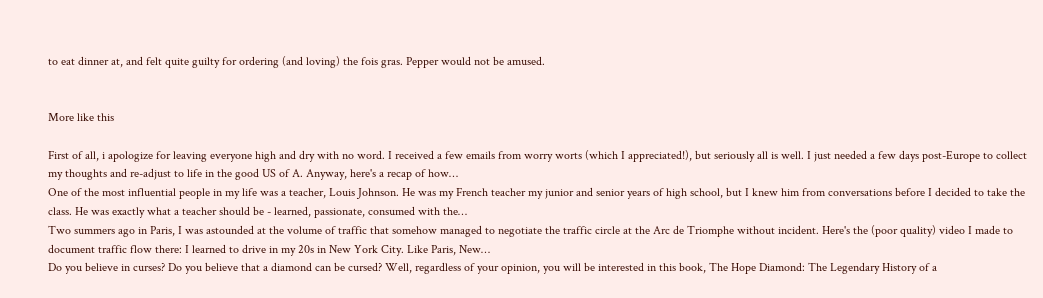to eat dinner at, and felt quite guilty for ordering (and loving) the fois gras. Pepper would not be amused.


More like this

First of all, i apologize for leaving everyone high and dry with no word. I received a few emails from worry worts (which I appreciated!), but seriously all is well. I just needed a few days post-Europe to collect my thoughts and re-adjust to life in the good US of A. Anyway, here's a recap of how…
One of the most influential people in my life was a teacher, Louis Johnson. He was my French teacher my junior and senior years of high school, but I knew him from conversations before I decided to take the class. He was exactly what a teacher should be - learned, passionate, consumed with the…
Two summers ago in Paris, I was astounded at the volume of traffic that somehow managed to negotiate the traffic circle at the Arc de Triomphe without incident. Here's the (poor quality) video I made to document traffic flow there: I learned to drive in my 20s in New York City. Like Paris, New…
Do you believe in curses? Do you believe that a diamond can be cursed? Well, regardless of your opinion, you will be interested in this book, The Hope Diamond: The Legendary History of a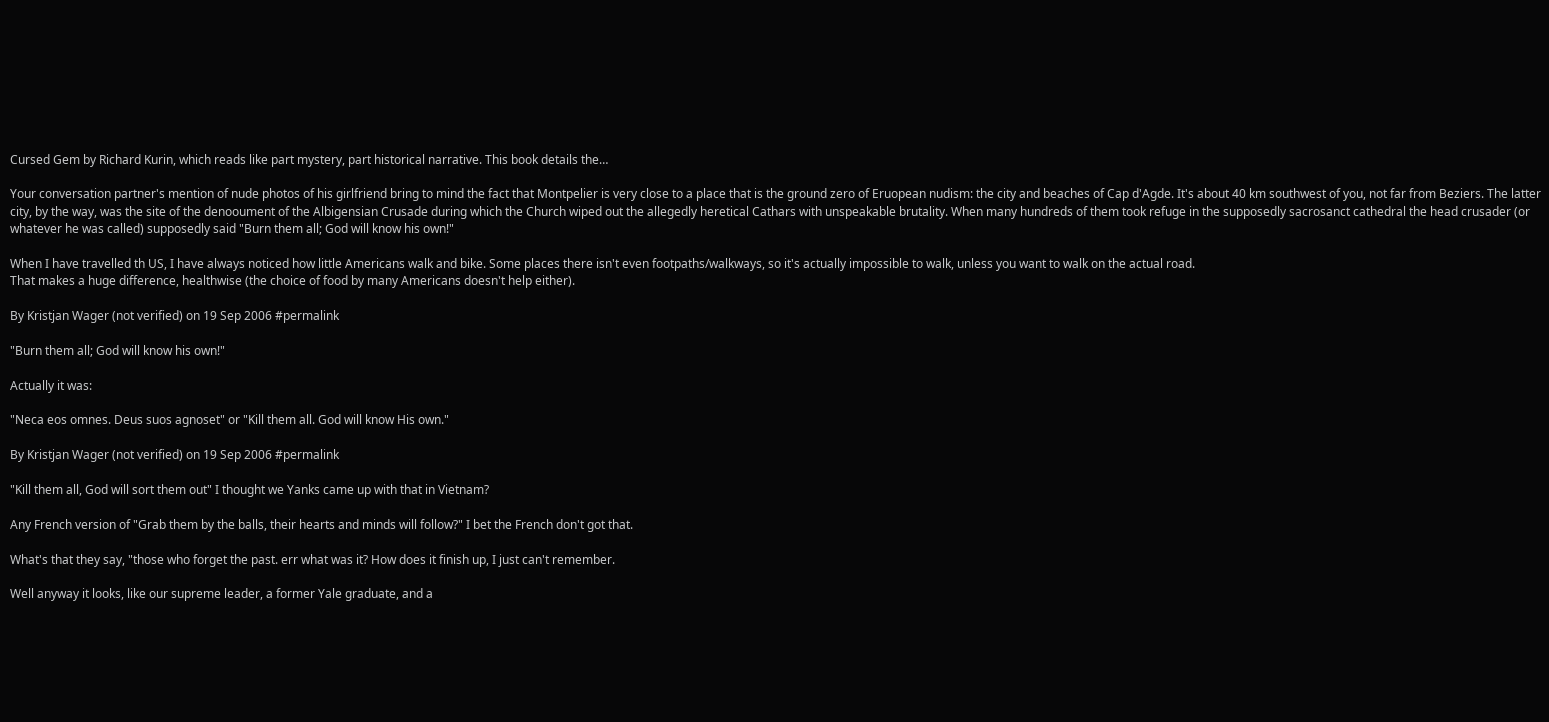Cursed Gem by Richard Kurin, which reads like part mystery, part historical narrative. This book details the…

Your conversation partner's mention of nude photos of his girlfriend bring to mind the fact that Montpelier is very close to a place that is the ground zero of Eruopean nudism: the city and beaches of Cap d'Agde. It's about 40 km southwest of you, not far from Beziers. The latter city, by the way, was the site of the denooument of the Albigensian Crusade during which the Church wiped out the allegedly heretical Cathars with unspeakable brutality. When many hundreds of them took refuge in the supposedly sacrosanct cathedral the head crusader (or whatever he was called) supposedly said "Burn them all; God will know his own!"

When I have travelled th US, I have always noticed how little Americans walk and bike. Some places there isn't even footpaths/walkways, so it's actually impossible to walk, unless you want to walk on the actual road.
That makes a huge difference, healthwise (the choice of food by many Americans doesn't help either).

By Kristjan Wager (not verified) on 19 Sep 2006 #permalink

"Burn them all; God will know his own!"

Actually it was:

"Neca eos omnes. Deus suos agnoset" or "Kill them all. God will know His own."

By Kristjan Wager (not verified) on 19 Sep 2006 #permalink

"Kill them all, God will sort them out" I thought we Yanks came up with that in Vietnam?

Any French version of "Grab them by the balls, their hearts and minds will follow?" I bet the French don't got that.

What's that they say, "those who forget the past. err what was it? How does it finish up, I just can't remember.

Well anyway it looks, like our supreme leader, a former Yale graduate, and a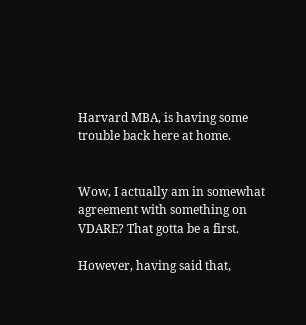Harvard MBA, is having some trouble back here at home.


Wow, I actually am in somewhat agreement with something on VDARE? That gotta be a first.

However, having said that,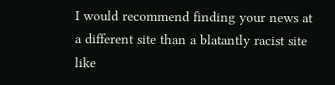I would recommend finding your news at a different site than a blatantly racist site like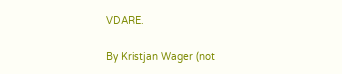VDARE.

By Kristjan Wager (not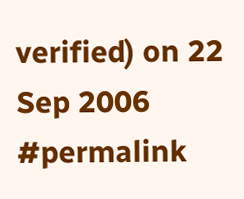verified) on 22 Sep 2006 #permalink